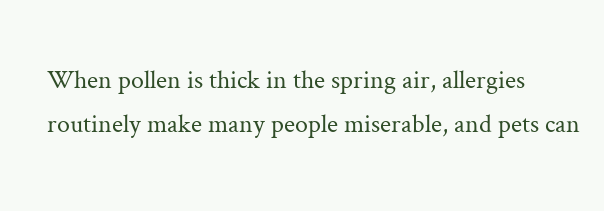When pollen is thick in the spring air, allergies routinely make many people miserable, and pets can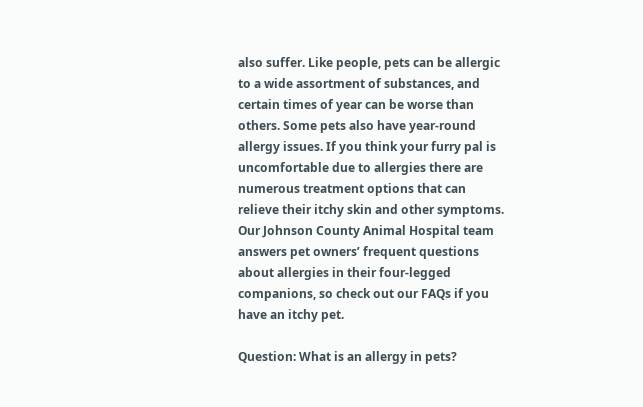also suffer. Like people, pets can be allergic to a wide assortment of substances, and certain times of year can be worse than others. Some pets also have year-round allergy issues. If you think your furry pal is uncomfortable due to allergies there are numerous treatment options that can relieve their itchy skin and other symptoms. Our Johnson County Animal Hospital team answers pet owners’ frequent questions about allergies in their four-legged companions, so check out our FAQs if you have an itchy pet.

Question: What is an allergy in pets?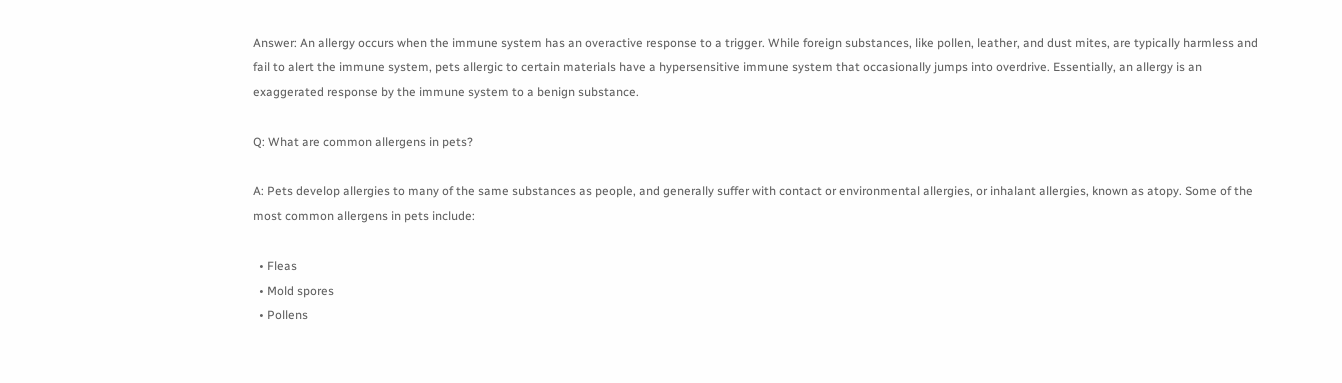Answer: An allergy occurs when the immune system has an overactive response to a trigger. While foreign substances, like pollen, leather, and dust mites, are typically harmless and fail to alert the immune system, pets allergic to certain materials have a hypersensitive immune system that occasionally jumps into overdrive. Essentially, an allergy is an exaggerated response by the immune system to a benign substance.

Q: What are common allergens in pets?

A: Pets develop allergies to many of the same substances as people, and generally suffer with contact or environmental allergies, or inhalant allergies, known as atopy. Some of the most common allergens in pets include:

  • Fleas
  • Mold spores
  • Pollens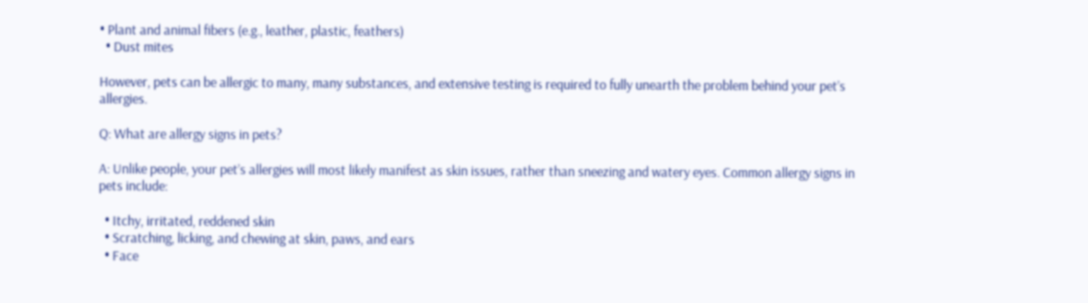• Plant and animal fibers (e.g., leather, plastic, feathers)
  • Dust mites

However, pets can be allergic to many, many substances, and extensive testing is required to fully unearth the problem behind your pet’s allergies.

Q: What are allergy signs in pets?

A: Unlike people, your pet’s allergies will most likely manifest as skin issues, rather than sneezing and watery eyes. Common allergy signs in pets include:

  • Itchy, irritated, reddened skin
  • Scratching, licking, and chewing at skin, paws, and ears
  • Face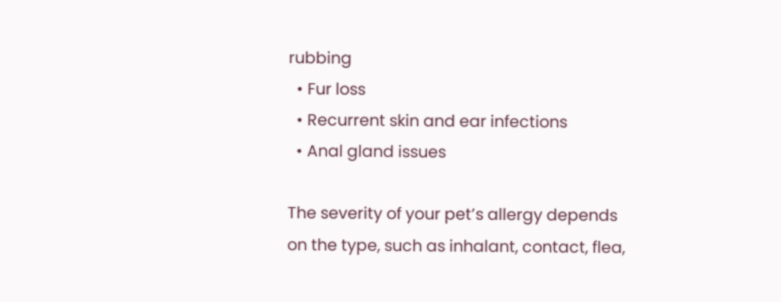rubbing
  • Fur loss
  • Recurrent skin and ear infections
  • Anal gland issues

The severity of your pet’s allergy depends on the type, such as inhalant, contact, flea,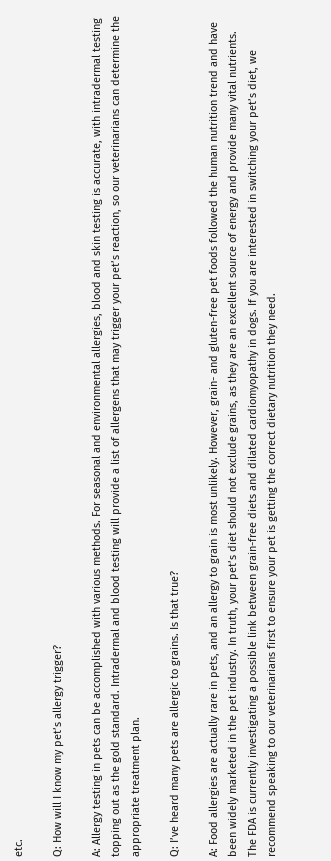etc.

Q: How will I know my pet’s allergy trigger?

A: Allergy testing in pets can be accomplished with various methods. For seasonal and environmental allergies, blood and skin testing is accurate, with intradermal testing topping out as the gold standard. Intradermal and blood testing will provide a list of allergens that may trigger your pet’s reaction, so our veterinarians can determine the appropriate treatment plan.

Q: I’ve heard many pets are allergic to grains. Is that true?

A: Food allergies are actually rare in pets, and an allergy to grain is most unlikely. However, grain- and gluten-free pet foods followed the human nutrition trend and have been widely marketed in the pet industry. In truth, your pet’s diet should not exclude grains, as they are an excellent source of energy and provide many vital nutrients. The FDA is currently investigating a possible link between grain-free diets and dilated cardiomyopathy in dogs. If you are interested in switching your pet’s diet, we recommend speaking to our veterinarians first to ensure your pet is getting the correct dietary nutrition they need.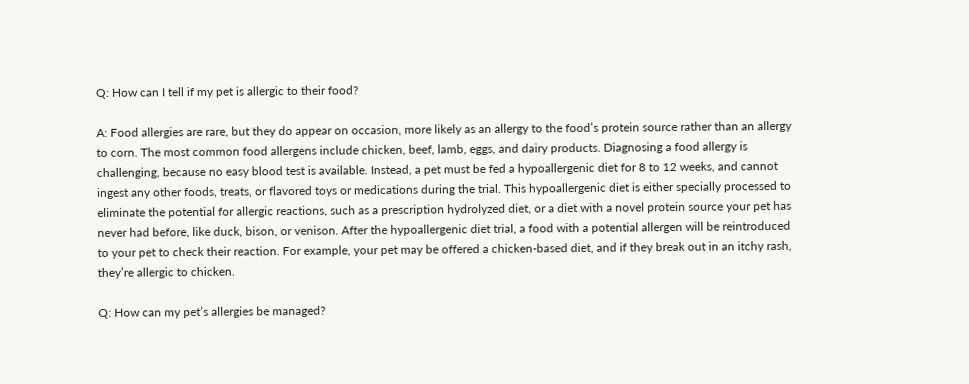Q: How can I tell if my pet is allergic to their food?

A: Food allergies are rare, but they do appear on occasion, more likely as an allergy to the food’s protein source rather than an allergy to corn. The most common food allergens include chicken, beef, lamb, eggs, and dairy products. Diagnosing a food allergy is challenging, because no easy blood test is available. Instead, a pet must be fed a hypoallergenic diet for 8 to 12 weeks, and cannot ingest any other foods, treats, or flavored toys or medications during the trial. This hypoallergenic diet is either specially processed to eliminate the potential for allergic reactions, such as a prescription hydrolyzed diet, or a diet with a novel protein source your pet has never had before, like duck, bison, or venison. After the hypoallergenic diet trial, a food with a potential allergen will be reintroduced to your pet to check their reaction. For example, your pet may be offered a chicken-based diet, and if they break out in an itchy rash, they’re allergic to chicken.

Q: How can my pet’s allergies be managed?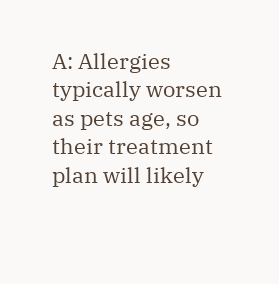A: Allergies typically worsen as pets age, so their treatment plan will likely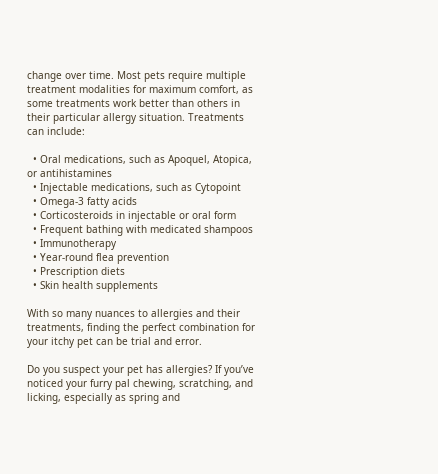change over time. Most pets require multiple treatment modalities for maximum comfort, as some treatments work better than others in their particular allergy situation. Treatments can include:

  • Oral medications, such as Apoquel, Atopica, or antihistamines
  • Injectable medications, such as Cytopoint
  • Omega-3 fatty acids
  • Corticosteroids in injectable or oral form
  • Frequent bathing with medicated shampoos
  • Immunotherapy
  • Year-round flea prevention
  • Prescription diets
  • Skin health supplements

With so many nuances to allergies and their treatments, finding the perfect combination for your itchy pet can be trial and error.

Do you suspect your pet has allergies? If you’ve noticed your furry pal chewing, scratching, and licking, especially as spring and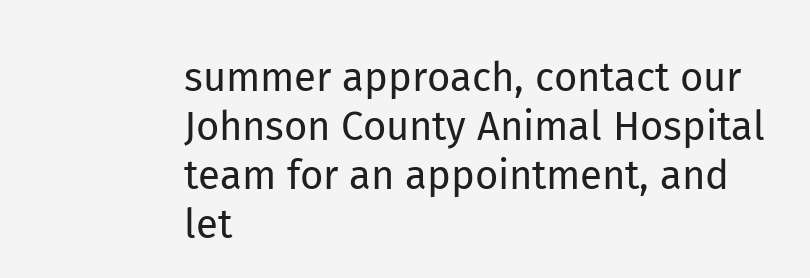summer approach, contact our Johnson County Animal Hospital team for an appointment, and let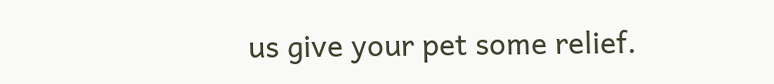us give your pet some relief.